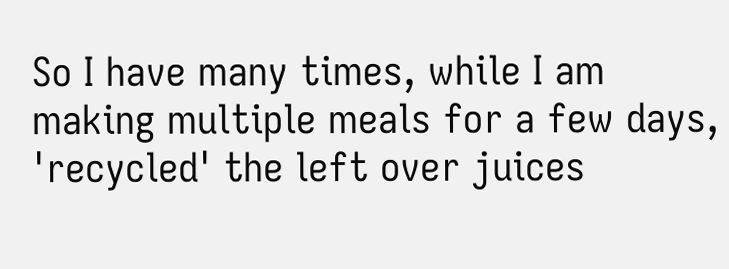So I have many times, while I am making multiple meals for a few days, 'recycled' the left over juices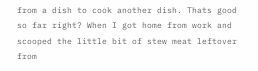from a dish to cook another dish. Thats good so far right? When I got home from work and scooped the little bit of stew meat leftover from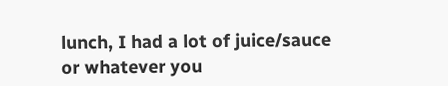lunch, I had a lot of juice/sauce or whatever you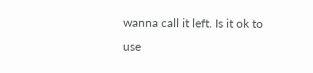wanna call it left. Is it ok to use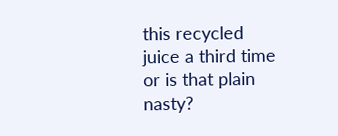this recycled juice a third time or is that plain nasty?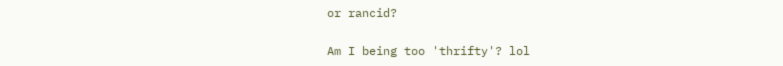or rancid?

Am I being too 'thrifty'? lol